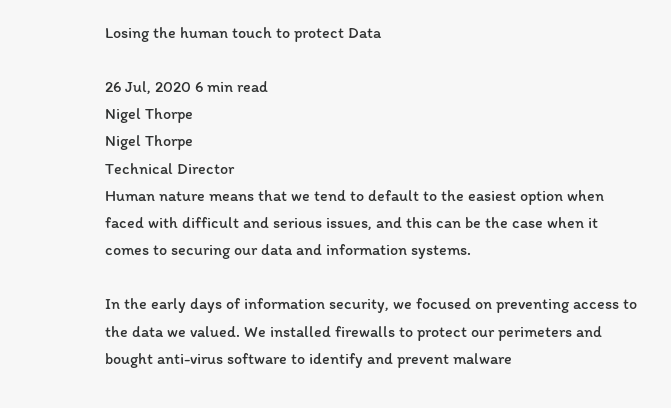Losing the human touch to protect Data

26 Jul, 2020 6 min read
Nigel Thorpe
Nigel Thorpe
Technical Director
Human nature means that we tend to default to the easiest option when faced with difficult and serious issues, and this can be the case when it comes to securing our data and information systems.

In the early days of information security, we focused on preventing access to the data we valued. We installed firewalls to protect our perimeters and bought anti-virus software to identify and prevent malware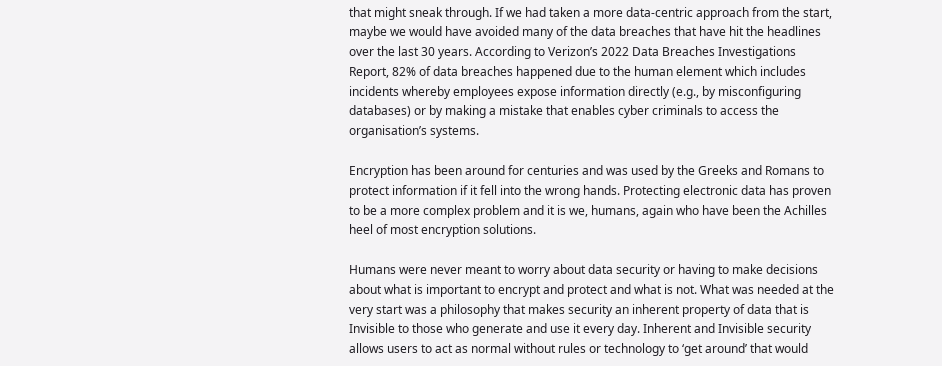that might sneak through. If we had taken a more data-centric approach from the start, maybe we would have avoided many of the data breaches that have hit the headlines over the last 30 years. According to Verizon’s 2022 Data Breaches Investigations Report, 82% of data breaches happened due to the human element which includes incidents whereby employees expose information directly (e.g., by misconfiguring databases) or by making a mistake that enables cyber criminals to access the organisation’s systems.

Encryption has been around for centuries and was used by the Greeks and Romans to protect information if it fell into the wrong hands. Protecting electronic data has proven to be a more complex problem and it is we, humans, again who have been the Achilles heel of most encryption solutions.

Humans were never meant to worry about data security or having to make decisions about what is important to encrypt and protect and what is not. What was needed at the very start was a philosophy that makes security an inherent property of data that is Invisible to those who generate and use it every day. Inherent and Invisible security allows users to act as normal without rules or technology to ‘get around’ that would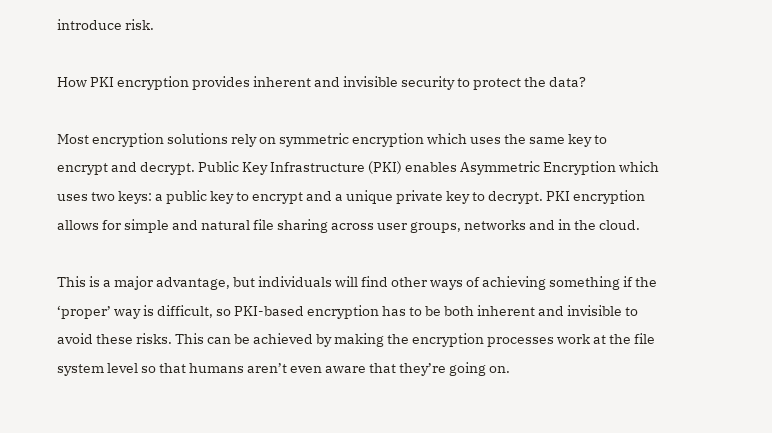introduce risk.

How PKI encryption provides inherent and invisible security to protect the data?

Most encryption solutions rely on symmetric encryption which uses the same key to encrypt and decrypt. Public Key Infrastructure (PKI) enables Asymmetric Encryption which uses two keys: a public key to encrypt and a unique private key to decrypt. PKI encryption allows for simple and natural file sharing across user groups, networks and in the cloud.

This is a major advantage, but individuals will find other ways of achieving something if the ‘proper’ way is difficult, so PKI-based encryption has to be both inherent and invisible to avoid these risks. This can be achieved by making the encryption processes work at the file system level so that humans aren’t even aware that they’re going on.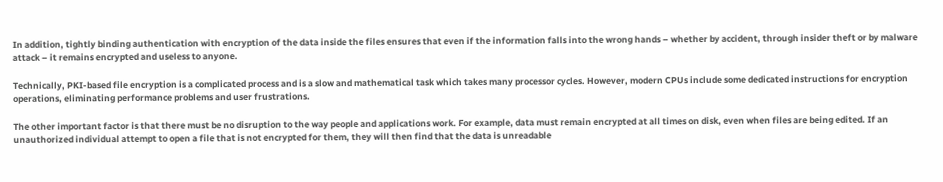In addition, tightly binding authentication with encryption of the data inside the files ensures that even if the information falls into the wrong hands – whether by accident, through insider theft or by malware attack – it remains encrypted and useless to anyone.

Technically, PKI-based file encryption is a complicated process and is a slow and mathematical task which takes many processor cycles. However, modern CPUs include some dedicated instructions for encryption operations, eliminating performance problems and user frustrations.

The other important factor is that there must be no disruption to the way people and applications work. For example, data must remain encrypted at all times on disk, even when files are being edited. If an unauthorized individual attempt to open a file that is not encrypted for them, they will then find that the data is unreadable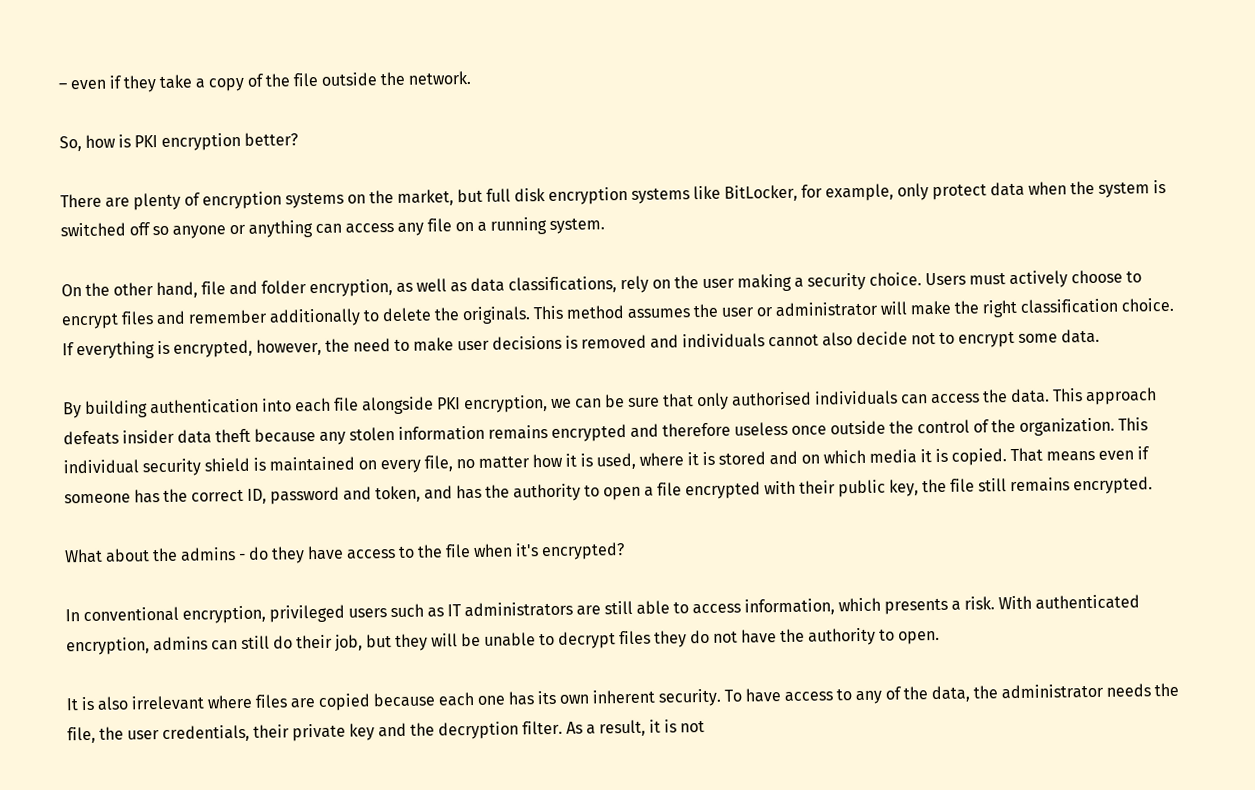– even if they take a copy of the file outside the network.

So, how is PKI encryption better?

There are plenty of encryption systems on the market, but full disk encryption systems like BitLocker, for example, only protect data when the system is switched off so anyone or anything can access any file on a running system.

On the other hand, file and folder encryption, as well as data classifications, rely on the user making a security choice. Users must actively choose to encrypt files and remember additionally to delete the originals. This method assumes the user or administrator will make the right classification choice. If everything is encrypted, however, the need to make user decisions is removed and individuals cannot also decide not to encrypt some data.

By building authentication into each file alongside PKI encryption, we can be sure that only authorised individuals can access the data. This approach defeats insider data theft because any stolen information remains encrypted and therefore useless once outside the control of the organization. This individual security shield is maintained on every file, no matter how it is used, where it is stored and on which media it is copied. That means even if someone has the correct ID, password and token, and has the authority to open a file encrypted with their public key, the file still remains encrypted.

What about the admins - do they have access to the file when it's encrypted?

In conventional encryption, privileged users such as IT administrators are still able to access information, which presents a risk. With authenticated encryption, admins can still do their job, but they will be unable to decrypt files they do not have the authority to open.

It is also irrelevant where files are copied because each one has its own inherent security. To have access to any of the data, the administrator needs the file, the user credentials, their private key and the decryption filter. As a result, it is not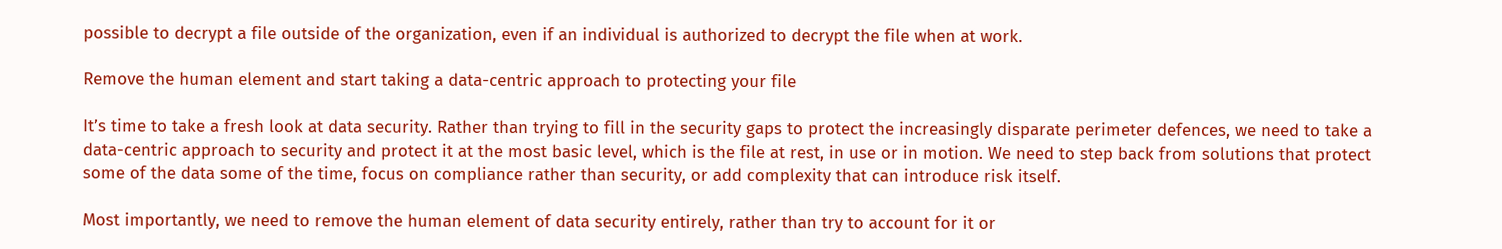possible to decrypt a file outside of the organization, even if an individual is authorized to decrypt the file when at work.

Remove the human element and start taking a data-centric approach to protecting your file

It’s time to take a fresh look at data security. Rather than trying to fill in the security gaps to protect the increasingly disparate perimeter defences, we need to take a data-centric approach to security and protect it at the most basic level, which is the file at rest, in use or in motion. We need to step back from solutions that protect some of the data some of the time, focus on compliance rather than security, or add complexity that can introduce risk itself.

Most importantly, we need to remove the human element of data security entirely, rather than try to account for it or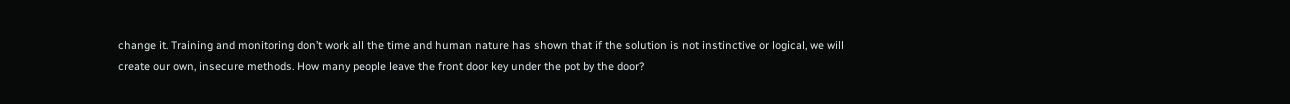change it. Training and monitoring don’t work all the time and human nature has shown that if the solution is not instinctive or logical, we will create our own, insecure methods. How many people leave the front door key under the pot by the door?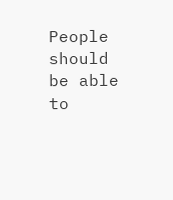People should be able to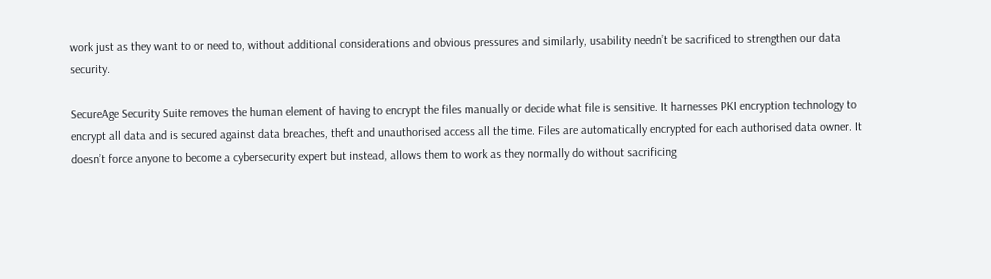work just as they want to or need to, without additional considerations and obvious pressures and similarly, usability needn’t be sacrificed to strengthen our data security.

SecureAge Security Suite removes the human element of having to encrypt the files manually or decide what file is sensitive. It harnesses PKI encryption technology to encrypt all data and is secured against data breaches, theft and unauthorised access all the time. Files are automatically encrypted for each authorised data owner. It doesn’t force anyone to become a cybersecurity expert but instead, allows them to work as they normally do without sacrificing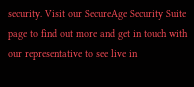security. Visit our SecureAge Security Suite page to find out more and get in touch with our representative to see live in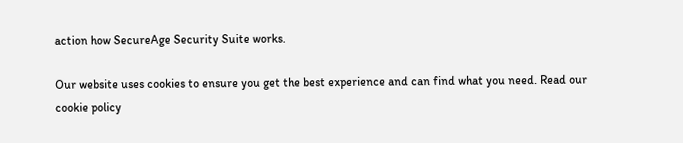action how SecureAge Security Suite works.

Our website uses cookies to ensure you get the best experience and can find what you need. Read our cookie policy